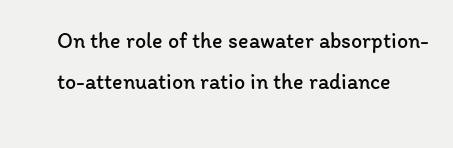On the role of the seawater absorption-to-attenuation ratio in the radiance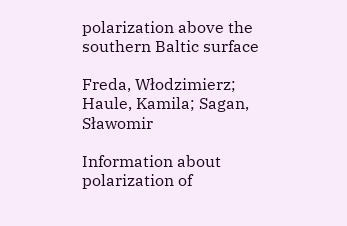polarization above the southern Baltic surface

Freda, Włodzimierz; Haule, Kamila; Sagan, Sławomir

Information about polarization of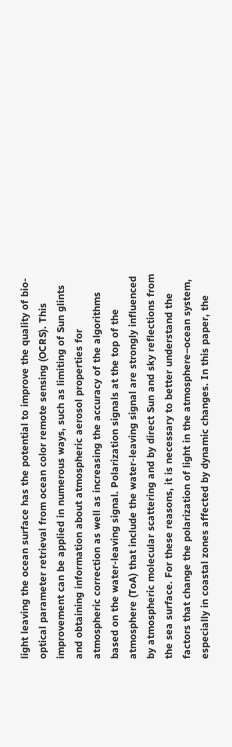light leaving the ocean surface has the potential to improve the quality of bio-optical parameter retrieval from ocean color remote sensing (OCRS). This improvement can be applied in numerous ways, such as limiting of Sun glints and obtaining information about atmospheric aerosol properties for atmospheric correction as well as increasing the accuracy of the algorithms based on the water-leaving signal. Polarization signals at the top of the atmosphere (ToA) that include the water-leaving signal are strongly influenced by atmospheric molecular scattering and by direct Sun and sky reflections from the sea surface. For these reasons, it is necessary to better understand the factors that change the polarization of light in the atmosphere–ocean system, especially in coastal zones affected by dynamic changes. In this paper, the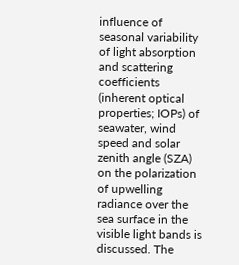influence of seasonal variability of light absorption and scattering coefficients (inherent optical properties; IOPs) of seawater, wind speed and solar zenith angle (SZA) on the polarization of upwelling radiance over the sea surface in the visible light bands is discussed. The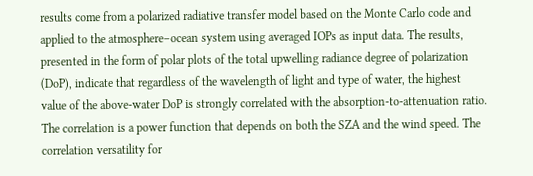results come from a polarized radiative transfer model based on the Monte Carlo code and applied to the atmosphere–ocean system using averaged IOPs as input data. The results, presented in the form of polar plots of the total upwelling radiance degree of polarization (DoP), indicate that regardless of the wavelength of light and type of water, the highest value of the above-water DoP is strongly correlated with the absorption-to-attenuation ratio. The correlation is a power function that depends on both the SZA and the wind speed. The correlation versatility for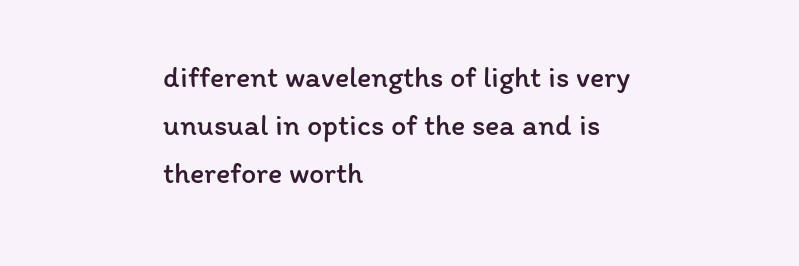different wavelengths of light is very unusual in optics of the sea and is therefore worth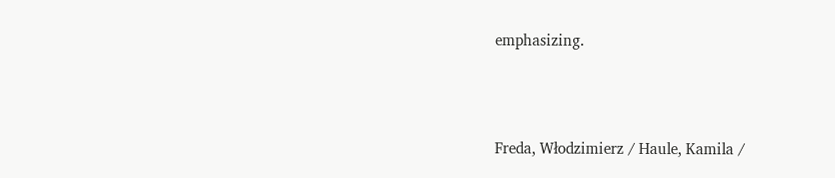emphasizing.



Freda, Włodzimierz / Haule, Kamila /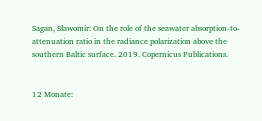Sagan, Sławomir: On the role of the seawater absorption-to-attenuation ratio in the radiance polarization above the southern Baltic surface. 2019. Copernicus Publications.


12 Monate: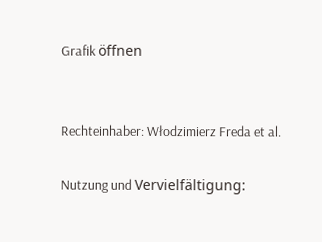Grafik öffnen


Rechteinhaber: Włodzimierz Freda et al.

Nutzung und Vervielfältigung: